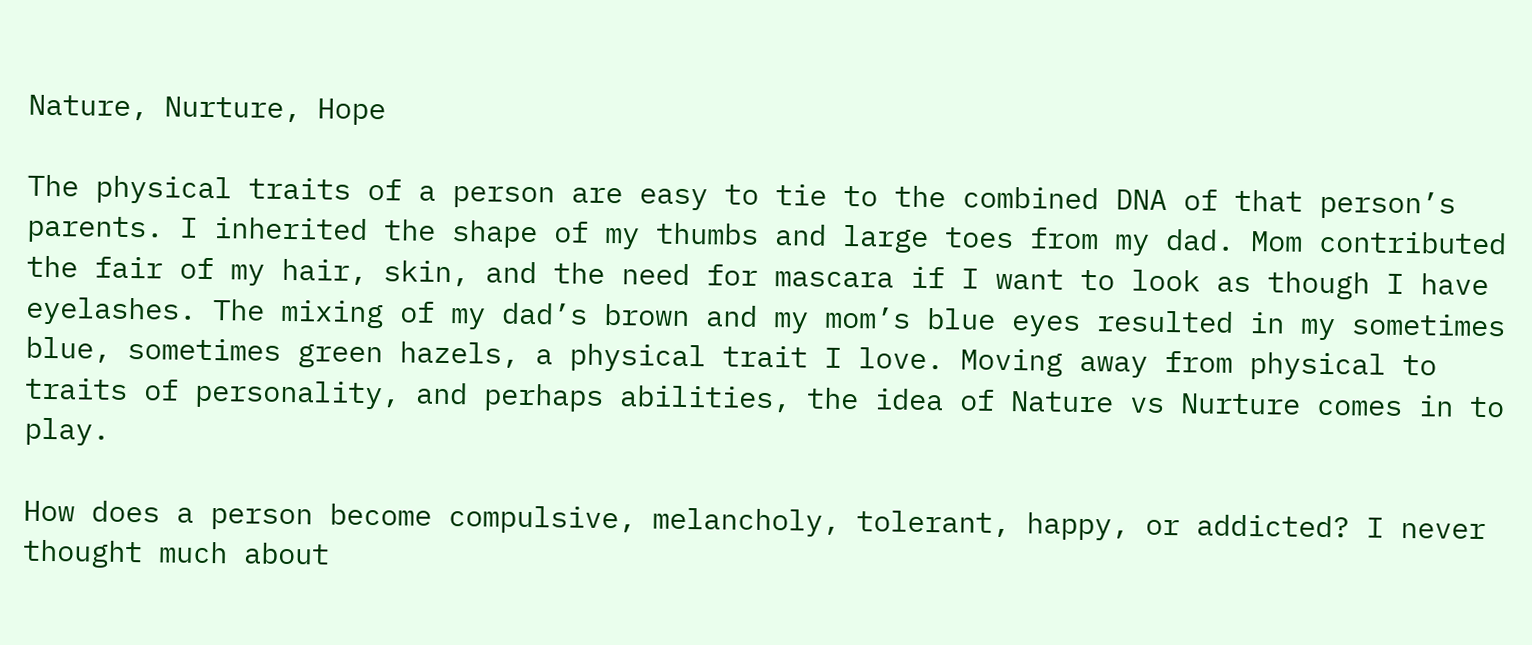Nature, Nurture, Hope

The physical traits of a person are easy to tie to the combined DNA of that person’s parents. I inherited the shape of my thumbs and large toes from my dad. Mom contributed the fair of my hair, skin, and the need for mascara if I want to look as though I have eyelashes. The mixing of my dad’s brown and my mom’s blue eyes resulted in my sometimes blue, sometimes green hazels, a physical trait I love. Moving away from physical to traits of personality, and perhaps abilities, the idea of Nature vs Nurture comes in to play.

How does a person become compulsive, melancholy, tolerant, happy, or addicted? I never thought much about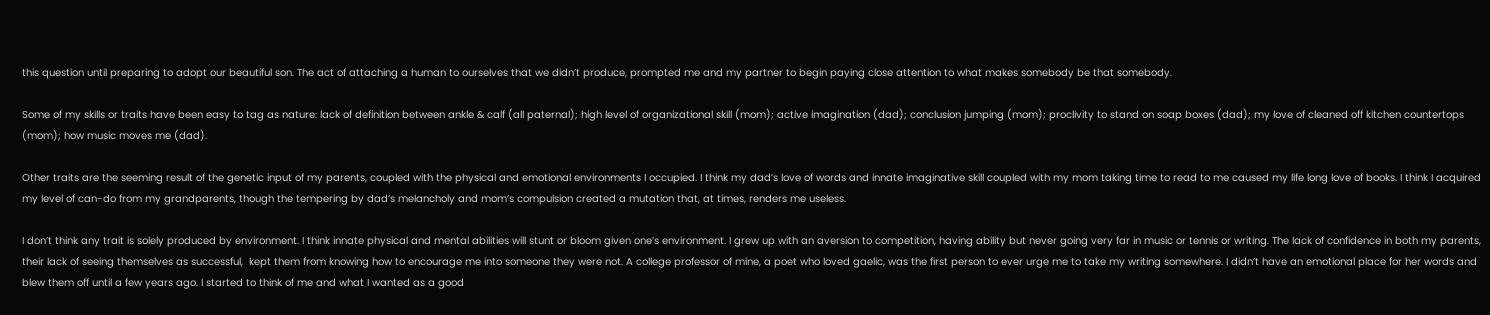this question until preparing to adopt our beautiful son. The act of attaching a human to ourselves that we didn’t produce, prompted me and my partner to begin paying close attention to what makes somebody be that somebody.

Some of my skills or traits have been easy to tag as nature: lack of definition between ankle & calf (all paternal); high level of organizational skill (mom); active imagination (dad); conclusion jumping (mom); proclivity to stand on soap boxes (dad); my love of cleaned off kitchen countertops (mom); how music moves me (dad).

Other traits are the seeming result of the genetic input of my parents, coupled with the physical and emotional environments I occupied. I think my dad’s love of words and innate imaginative skill coupled with my mom taking time to read to me caused my life long love of books. I think I acquired my level of can-do from my grandparents, though the tempering by dad’s melancholy and mom’s compulsion created a mutation that, at times, renders me useless.

I don’t think any trait is solely produced by environment. I think innate physical and mental abilities will stunt or bloom given one’s environment. I grew up with an aversion to competition, having ability but never going very far in music or tennis or writing. The lack of confidence in both my parents, their lack of seeing themselves as successful,  kept them from knowing how to encourage me into someone they were not. A college professor of mine, a poet who loved gaelic, was the first person to ever urge me to take my writing somewhere. I didn’t have an emotional place for her words and blew them off until a few years ago. I started to think of me and what I wanted as a good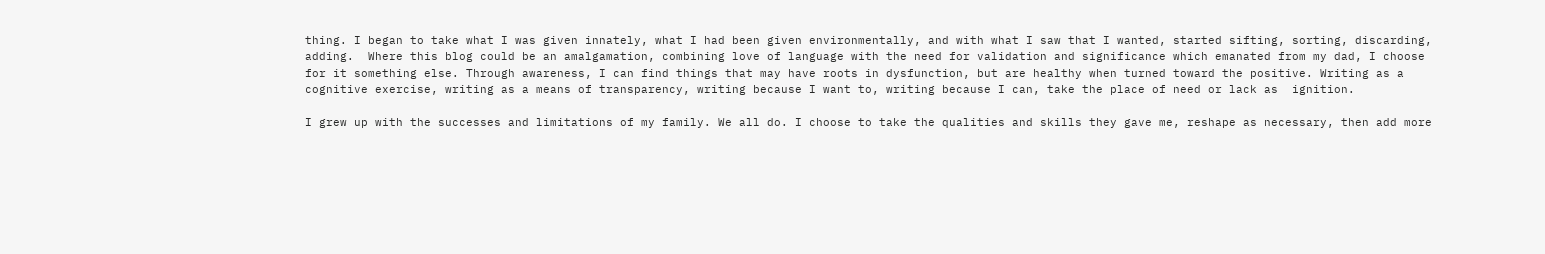thing. I began to take what I was given innately, what I had been given environmentally, and with what I saw that I wanted, started sifting, sorting, discarding, adding.  Where this blog could be an amalgamation, combining love of language with the need for validation and significance which emanated from my dad, I choose for it something else. Through awareness, I can find things that may have roots in dysfunction, but are healthy when turned toward the positive. Writing as a cognitive exercise, writing as a means of transparency, writing because I want to, writing because I can, take the place of need or lack as  ignition.

I grew up with the successes and limitations of my family. We all do. I choose to take the qualities and skills they gave me, reshape as necessary, then add more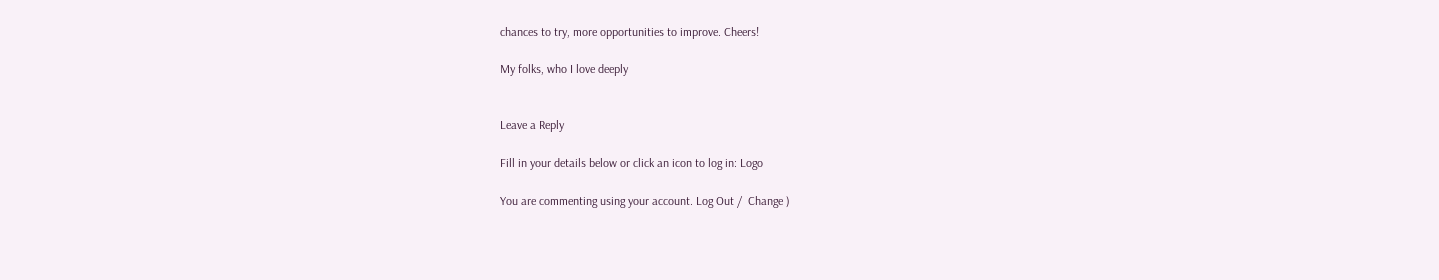chances to try, more opportunities to improve. Cheers!

My folks, who I love deeply


Leave a Reply

Fill in your details below or click an icon to log in: Logo

You are commenting using your account. Log Out /  Change )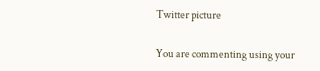Twitter picture

You are commenting using your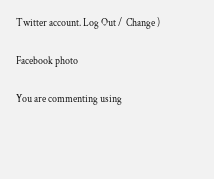Twitter account. Log Out /  Change )

Facebook photo

You are commenting using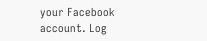your Facebook account. Log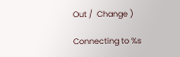Out /  Change )

Connecting to %s